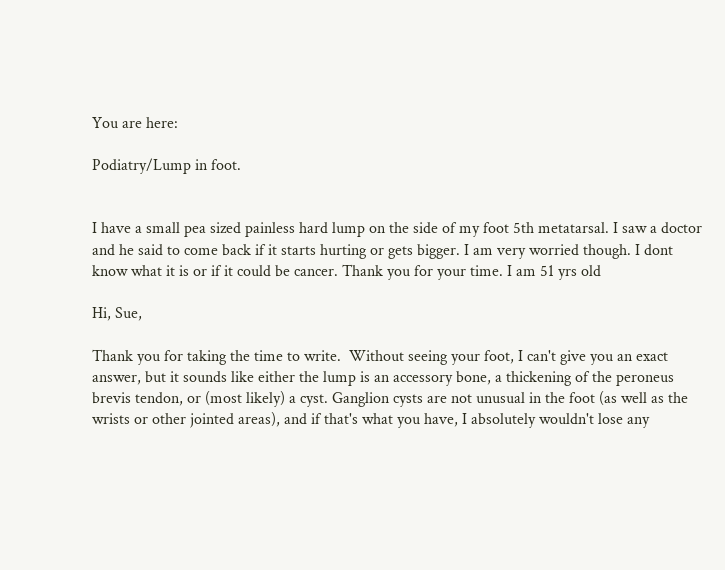You are here:

Podiatry/Lump in foot.


I have a small pea sized painless hard lump on the side of my foot 5th metatarsal. I saw a doctor and he said to come back if it starts hurting or gets bigger. I am very worried though. I dont know what it is or if it could be cancer. Thank you for your time. I am 51 yrs old

Hi, Sue,

Thank you for taking the time to write.  Without seeing your foot, I can't give you an exact answer, but it sounds like either the lump is an accessory bone, a thickening of the peroneus brevis tendon, or (most likely) a cyst. Ganglion cysts are not unusual in the foot (as well as the wrists or other jointed areas), and if that's what you have, I absolutely wouldn't lose any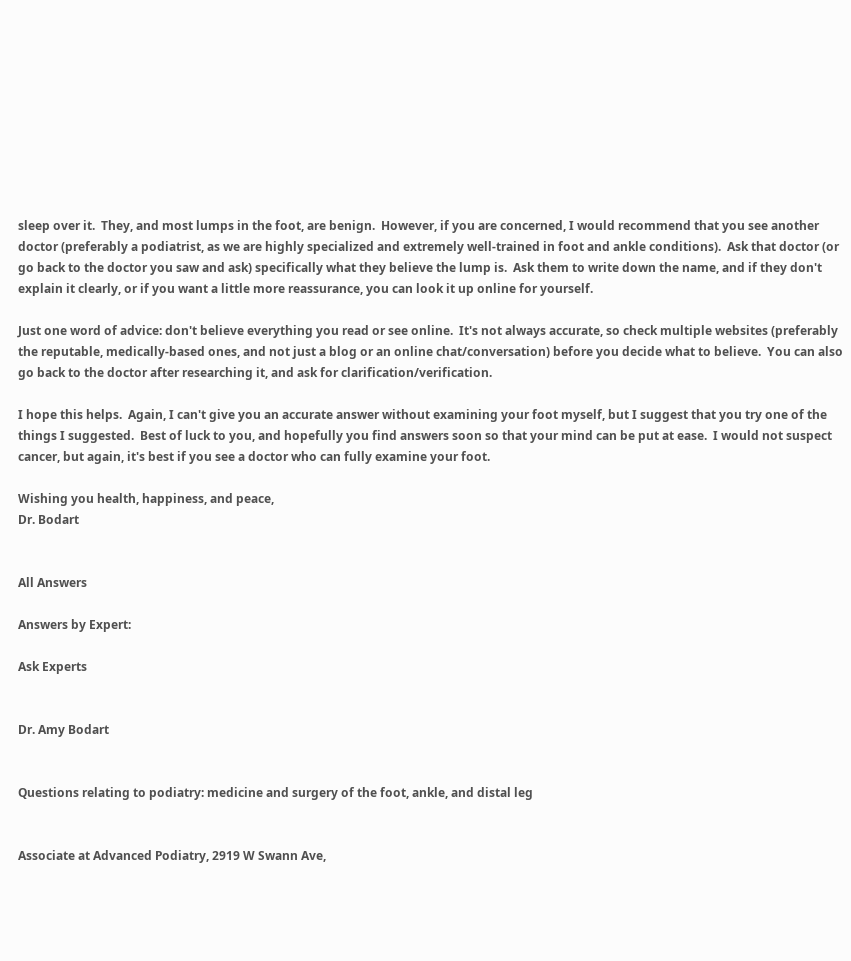sleep over it.  They, and most lumps in the foot, are benign.  However, if you are concerned, I would recommend that you see another doctor (preferably a podiatrist, as we are highly specialized and extremely well-trained in foot and ankle conditions).  Ask that doctor (or go back to the doctor you saw and ask) specifically what they believe the lump is.  Ask them to write down the name, and if they don't explain it clearly, or if you want a little more reassurance, you can look it up online for yourself.

Just one word of advice: don't believe everything you read or see online.  It's not always accurate, so check multiple websites (preferably the reputable, medically-based ones, and not just a blog or an online chat/conversation) before you decide what to believe.  You can also go back to the doctor after researching it, and ask for clarification/verification.

I hope this helps.  Again, I can't give you an accurate answer without examining your foot myself, but I suggest that you try one of the things I suggested.  Best of luck to you, and hopefully you find answers soon so that your mind can be put at ease.  I would not suspect cancer, but again, it's best if you see a doctor who can fully examine your foot.

Wishing you health, happiness, and peace,
Dr. Bodart


All Answers

Answers by Expert:

Ask Experts


Dr. Amy Bodart


Questions relating to podiatry: medicine and surgery of the foot, ankle, and distal leg


Associate at Advanced Podiatry, 2919 W Swann Ave,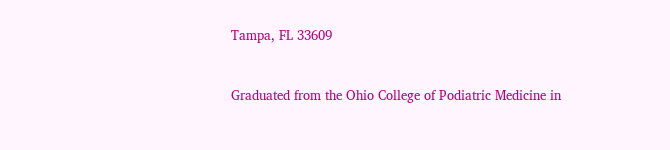Tampa, FL 33609


Graduated from the Ohio College of Podiatric Medicine in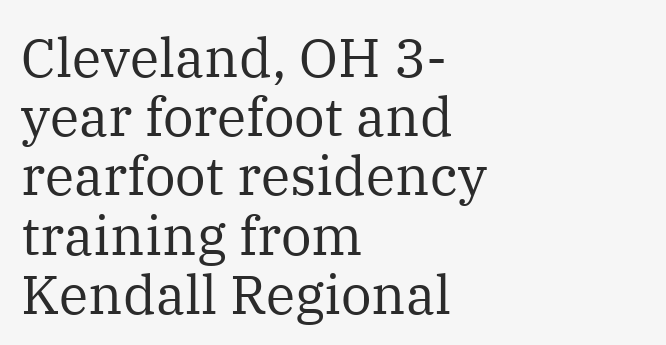Cleveland, OH 3-year forefoot and rearfoot residency training from Kendall Regional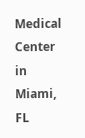Medical Center in Miami, FL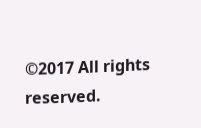©2017 All rights reserved.